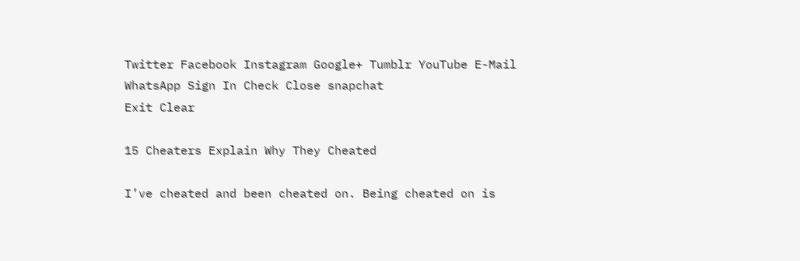Twitter Facebook Instagram Google+ Tumblr YouTube E-Mail WhatsApp Sign In Check Close snapchat
Exit Clear

15 Cheaters Explain Why They Cheated

I’ve cheated and been cheated on. Being cheated on is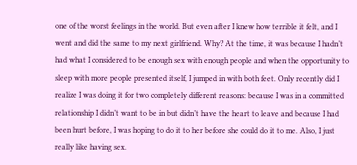one of the worst feelings in the world. But even after I knew how terrible it felt, and I went and did the same to my next girlfriend. Why? At the time, it was because I hadn’t had what I considered to be enough sex with enough people and when the opportunity to sleep with more people presented itself, I jumped in with both feet. Only recently did I realize I was doing it for two completely different reasons: because I was in a committed relationship I didn’t want to be in but didn’t have the heart to leave and because I had been hurt before, I was hoping to do it to her before she could do it to me. Also, I just really like having sex.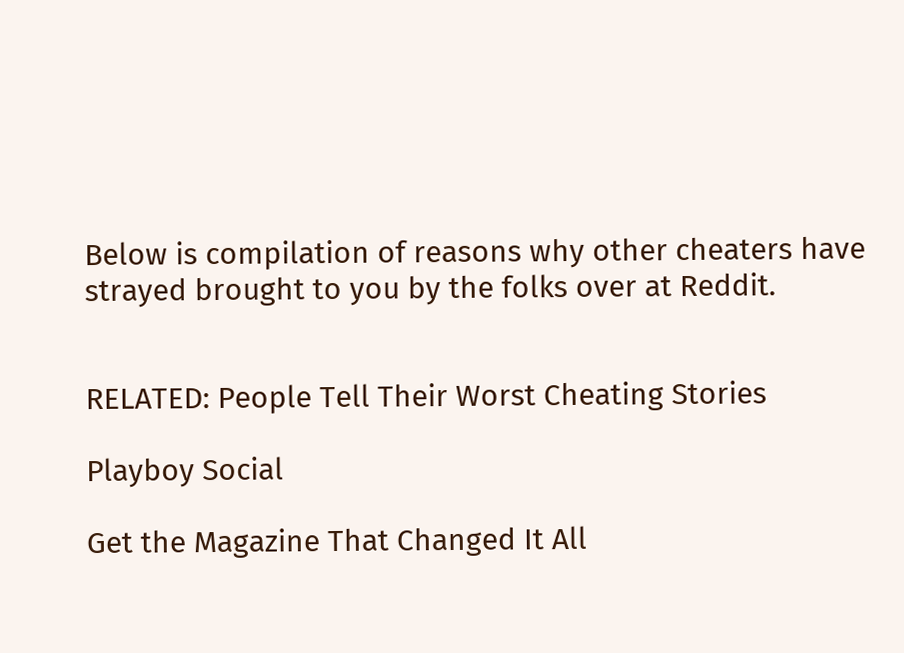Below is compilation of reasons why other cheaters have strayed brought to you by the folks over at Reddit.


RELATED: People Tell Their Worst Cheating Stories

Playboy Social

Get the Magazine That Changed It All